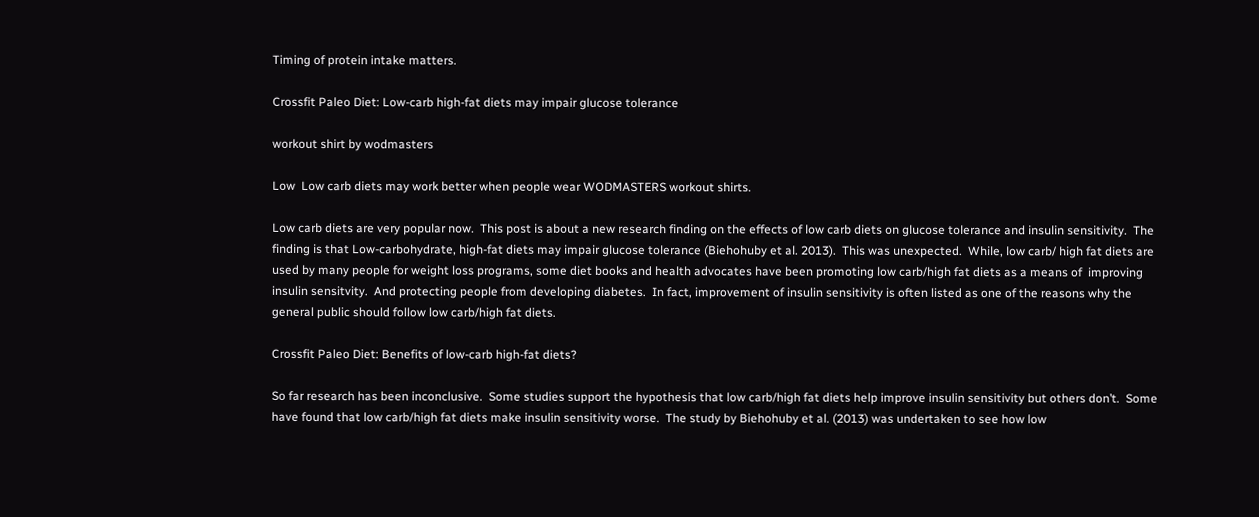Timing of protein intake matters.

Crossfit Paleo Diet: Low-carb high-fat diets may impair glucose tolerance

workout shirt by wodmasters

Low  Low carb diets may work better when people wear WODMASTERS workout shirts.

Low carb diets are very popular now.  This post is about a new research finding on the effects of low carb diets on glucose tolerance and insulin sensitivity.  The finding is that Low-carbohydrate, high-fat diets may impair glucose tolerance (Biehohuby et al. 2013).  This was unexpected.  While, low carb/ high fat diets are used by many people for weight loss programs, some diet books and health advocates have been promoting low carb/high fat diets as a means of  improving insulin sensitvity.  And protecting people from developing diabetes.  In fact, improvement of insulin sensitivity is often listed as one of the reasons why the general public should follow low carb/high fat diets.

Crossfit Paleo Diet: Benefits of low-carb high-fat diets?

So far research has been inconclusive.  Some studies support the hypothesis that low carb/high fat diets help improve insulin sensitivity but others don’t.  Some have found that low carb/high fat diets make insulin sensitivity worse.  The study by Biehohuby et al. (2013) was undertaken to see how low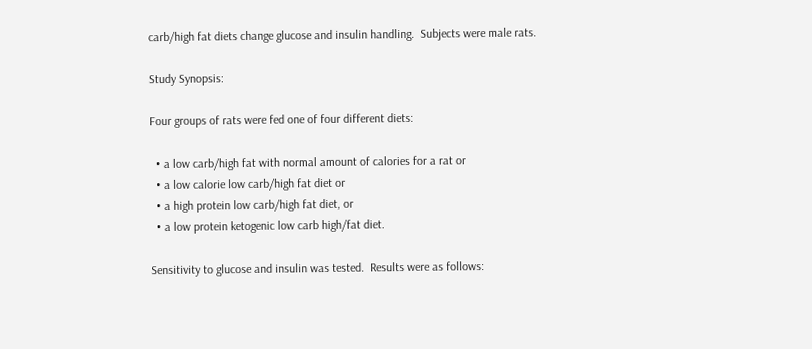carb/high fat diets change glucose and insulin handling.  Subjects were male rats.

Study Synopsis:

Four groups of rats were fed one of four different diets:

  • a low carb/high fat with normal amount of calories for a rat or
  • a low calorie low carb/high fat diet or
  • a high protein low carb/high fat diet, or
  • a low protein ketogenic low carb high/fat diet.

Sensitivity to glucose and insulin was tested.  Results were as follows: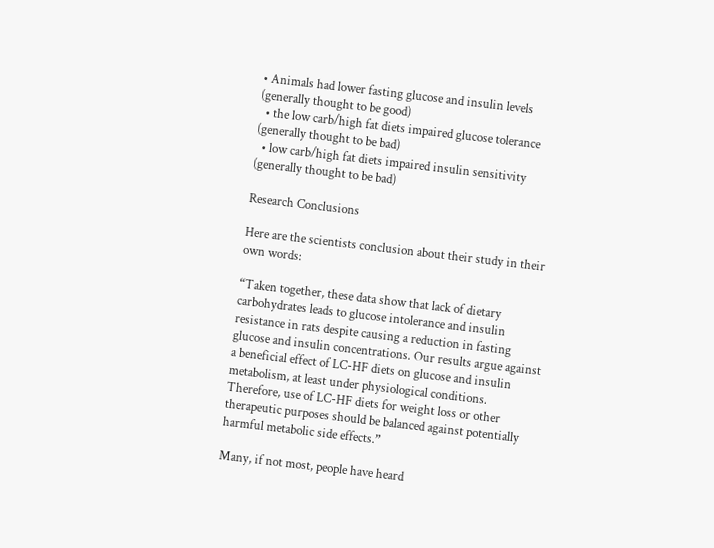• Animals had lower fasting glucose and insulin levels (generally thought to be good)
  • the low carb/high fat diets impaired glucose tolerance (generally thought to be bad)
  • low carb/high fat diets impaired insulin sensitivity (generally thought to be bad)

Research Conclusions

Here are the scientists conclusion about their study in their own words:

“Taken together, these data show that lack of dietary carbohydrates leads to glucose intolerance and insulin resistance in rats despite causing a reduction in fasting glucose and insulin concentrations. Our results argue against a beneficial effect of LC-HF diets on glucose and insulin metabolism, at least under physiological conditions. Therefore, use of LC-HF diets for weight loss or other therapeutic purposes should be balanced against potentially harmful metabolic side effects.”

Many, if not most, people have heard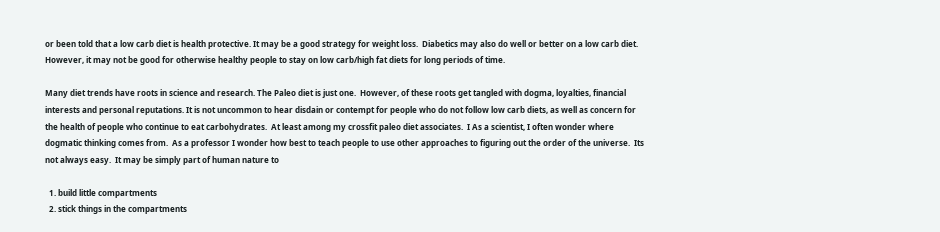or been told that a low carb diet is health protective. It may be a good strategy for weight loss.  Diabetics may also do well or better on a low carb diet.  However, it may not be good for otherwise healthy people to stay on low carb/high fat diets for long periods of time.

Many diet trends have roots in science and research. The Paleo diet is just one.  However, of these roots get tangled with dogma, loyalties, financial interests and personal reputations. It is not uncommon to hear disdain or contempt for people who do not follow low carb diets, as well as concern for the health of people who continue to eat carbohydrates.  At least among my crossfit paleo diet associates.  I As a scientist, I often wonder where dogmatic thinking comes from.  As a professor I wonder how best to teach people to use other approaches to figuring out the order of the universe.  Its not always easy.  It may be simply part of human nature to

  1. build little compartments
  2. stick things in the compartments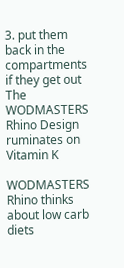3. put them back in the compartments if they get out
The WODMASTERS Rhino Design ruminates on Vitamin K

WODMASTERS Rhino thinks about low carb diets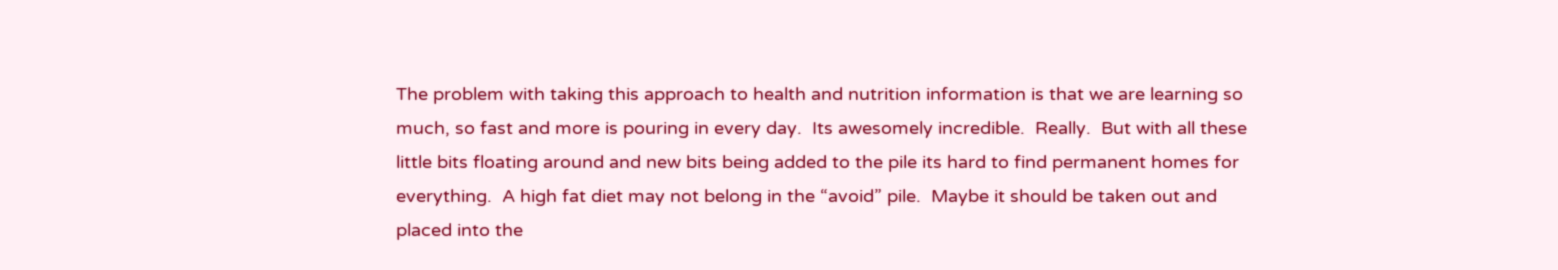The problem with taking this approach to health and nutrition information is that we are learning so much, so fast and more is pouring in every day.  Its awesomely incredible.  Really.  But with all these little bits floating around and new bits being added to the pile its hard to find permanent homes for everything.  A high fat diet may not belong in the “avoid” pile.  Maybe it should be taken out and placed into the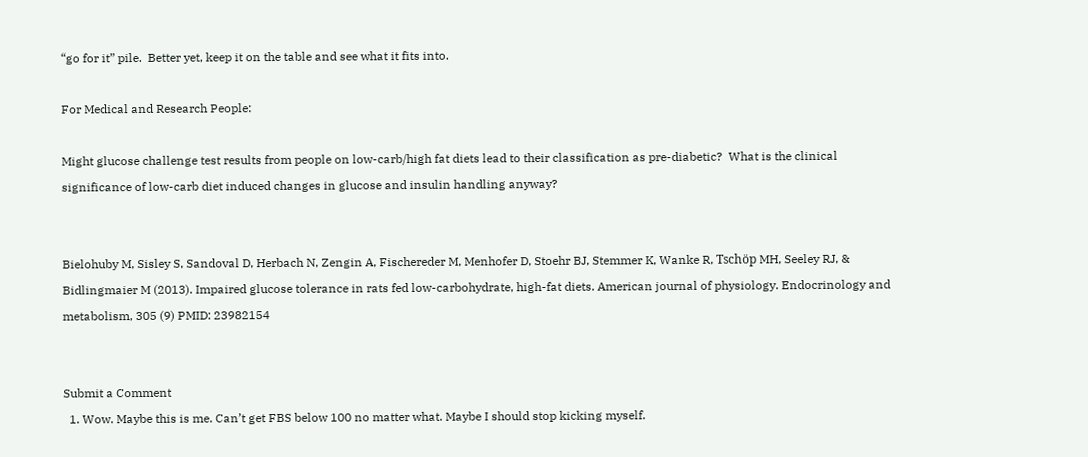“go for it” pile.  Better yet, keep it on the table and see what it fits into.

For Medical and Research People:

Might glucose challenge test results from people on low-carb/high fat diets lead to their classification as pre-diabetic?  What is the clinical significance of low-carb diet induced changes in glucose and insulin handling anyway?


Bielohuby M, Sisley S, Sandoval D, Herbach N, Zengin A, Fischereder M, Menhofer D, Stoehr BJ, Stemmer K, Wanke R, Tschöp MH, Seeley RJ, & Bidlingmaier M (2013). Impaired glucose tolerance in rats fed low-carbohydrate, high-fat diets. American journal of physiology. Endocrinology and metabolism, 305 (9) PMID: 23982154


Submit a Comment
  1. Wow. Maybe this is me. Can’t get FBS below 100 no matter what. Maybe I should stop kicking myself.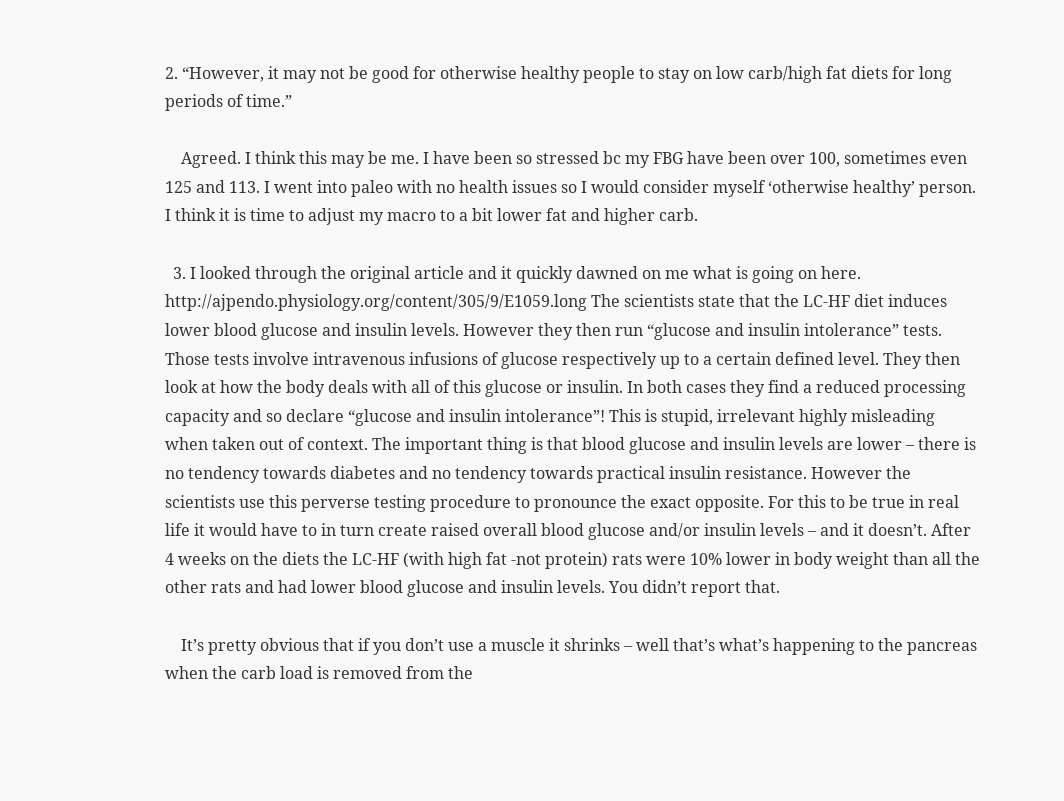2. “However, it may not be good for otherwise healthy people to stay on low carb/high fat diets for long periods of time.”

    Agreed. I think this may be me. I have been so stressed bc my FBG have been over 100, sometimes even 125 and 113. I went into paleo with no health issues so I would consider myself ‘otherwise healthy’ person. I think it is time to adjust my macro to a bit lower fat and higher carb.

  3. I looked through the original article and it quickly dawned on me what is going on here. http://ajpendo.physiology.org/content/305/9/E1059.long The scientists state that the LC-HF diet induces lower blood glucose and insulin levels. However they then run “glucose and insulin intolerance” tests. Those tests involve intravenous infusions of glucose respectively up to a certain defined level. They then look at how the body deals with all of this glucose or insulin. In both cases they find a reduced processing capacity and so declare “glucose and insulin intolerance”! This is stupid, irrelevant highly misleading when taken out of context. The important thing is that blood glucose and insulin levels are lower – there is no tendency towards diabetes and no tendency towards practical insulin resistance. However the scientists use this perverse testing procedure to pronounce the exact opposite. For this to be true in real life it would have to in turn create raised overall blood glucose and/or insulin levels – and it doesn’t. After 4 weeks on the diets the LC-HF (with high fat -not protein) rats were 10% lower in body weight than all the other rats and had lower blood glucose and insulin levels. You didn’t report that.

    It’s pretty obvious that if you don’t use a muscle it shrinks – well that’s what’s happening to the pancreas when the carb load is removed from the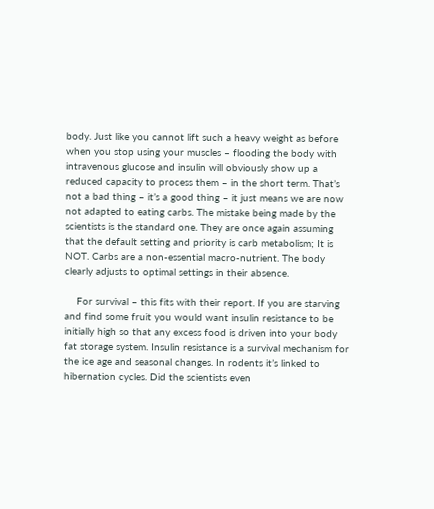body. Just like you cannot lift such a heavy weight as before when you stop using your muscles – flooding the body with intravenous glucose and insulin will obviously show up a reduced capacity to process them – in the short term. That’s not a bad thing – it’s a good thing – it just means we are now not adapted to eating carbs. The mistake being made by the scientists is the standard one. They are once again assuming that the default setting and priority is carb metabolism; It is NOT. Carbs are a non-essential macro-nutrient. The body clearly adjusts to optimal settings in their absence.

    For survival – this fits with their report. If you are starving and find some fruit you would want insulin resistance to be initially high so that any excess food is driven into your body fat storage system. Insulin resistance is a survival mechanism for the ice age and seasonal changes. In rodents it’s linked to hibernation cycles. Did the scientists even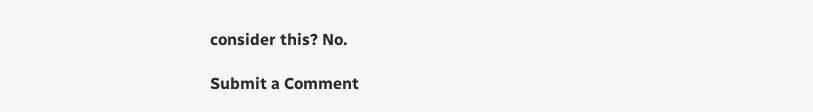consider this? No.

Submit a Comment